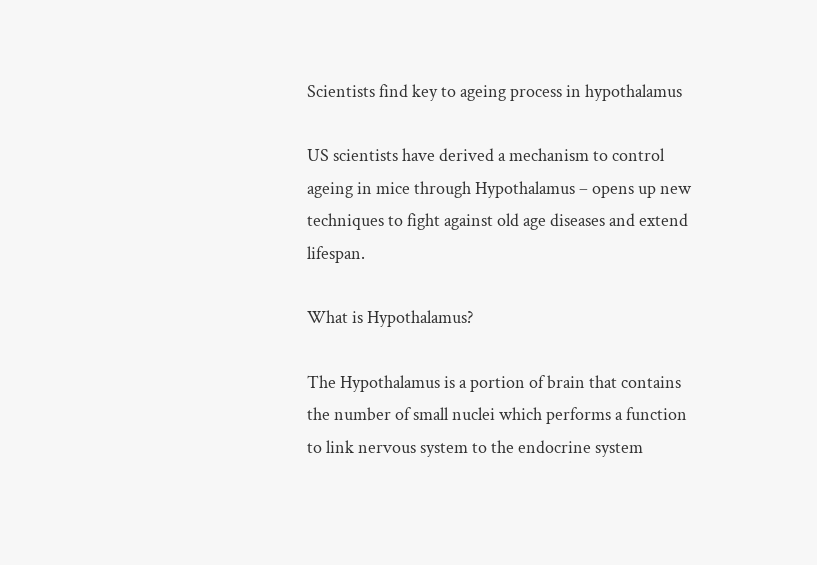Scientists find key to ageing process in hypothalamus

US scientists have derived a mechanism to control ageing in mice through Hypothalamus – opens up new techniques to fight against old age diseases and extend lifespan.

What is Hypothalamus?

The Hypothalamus is a portion of brain that contains the number of small nuclei which performs a function to link nervous system to the endocrine system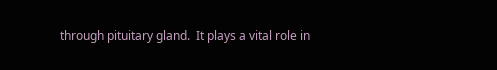through pituitary gland.  It plays a vital role in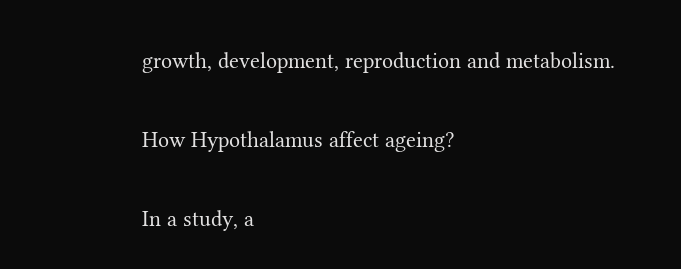growth, development, reproduction and metabolism.

How Hypothalamus affect ageing?

In a study, a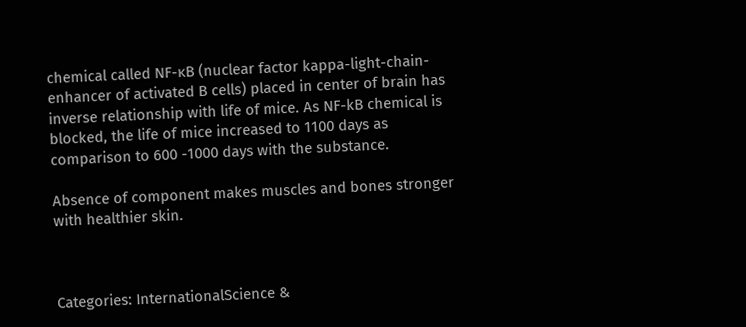chemical called NF-κB (nuclear factor kappa-light-chain-enhancer of activated B cells) placed in center of brain has inverse relationship with life of mice. As NF-kB chemical is blocked, the life of mice increased to 1100 days as comparison to 600 -1000 days with the substance.

Absence of component makes muscles and bones stronger with healthier skin.



Categories: InternationalScience &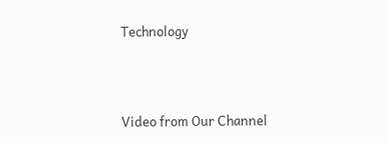Technology



Video from Our Channel